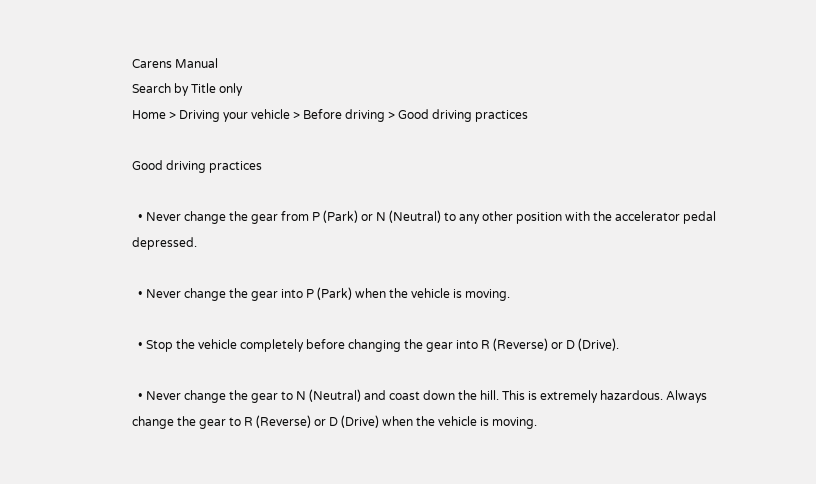Carens Manual
Search by Title only
Home > Driving your vehicle > Before driving > Good driving practices

Good driving practices

  • Never change the gear from P (Park) or N (Neutral) to any other position with the accelerator pedal depressed.

  • Never change the gear into P (Park) when the vehicle is moving.

  • Stop the vehicle completely before changing the gear into R (Reverse) or D (Drive).

  • Never change the gear to N (Neutral) and coast down the hill. This is extremely hazardous. Always change the gear to R (Reverse) or D (Drive) when the vehicle is moving.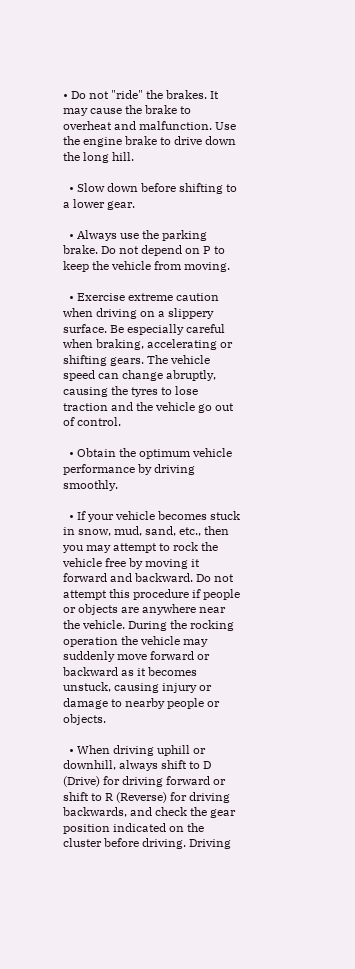• Do not "ride" the brakes. It may cause the brake to overheat and malfunction. Use the engine brake to drive down the long hill.

  • Slow down before shifting to a lower gear.

  • Always use the parking brake. Do not depend on P to keep the vehicle from moving.

  • Exercise extreme caution when driving on a slippery surface. Be especially careful when braking, accelerating or shifting gears. The vehicle speed can change abruptly, causing the tyres to lose traction and the vehicle go out of control.

  • Obtain the optimum vehicle performance by driving smoothly.

  • If your vehicle becomes stuck in snow, mud, sand, etc., then you may attempt to rock the vehicle free by moving it forward and backward. Do not attempt this procedure if people or objects are anywhere near the vehicle. During the rocking operation the vehicle may suddenly move forward or backward as it becomes unstuck, causing injury or damage to nearby people or objects.

  • When driving uphill or downhill, always shift to D (Drive) for driving forward or shift to R (Reverse) for driving backwards, and check the gear position indicated on the cluster before driving. Driving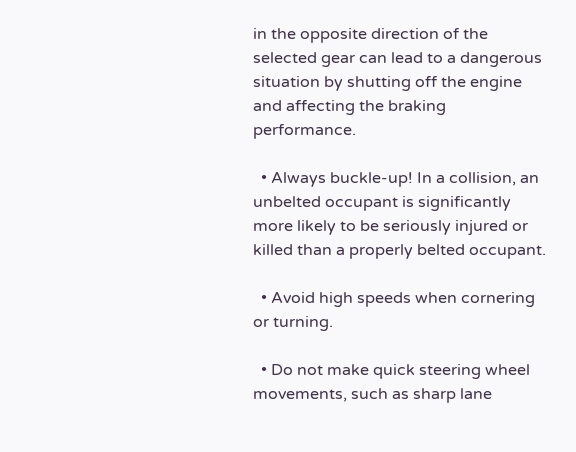in the opposite direction of the selected gear can lead to a dangerous situation by shutting off the engine and affecting the braking performance.

  • Always buckle-up! In a collision, an unbelted occupant is significantly more likely to be seriously injured or killed than a properly belted occupant.

  • Avoid high speeds when cornering or turning.

  • Do not make quick steering wheel movements, such as sharp lane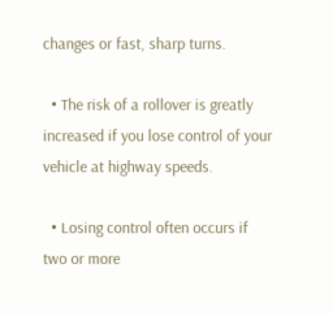changes or fast, sharp turns.

  • The risk of a rollover is greatly increased if you lose control of your vehicle at highway speeds.

  • Losing control often occurs if two or more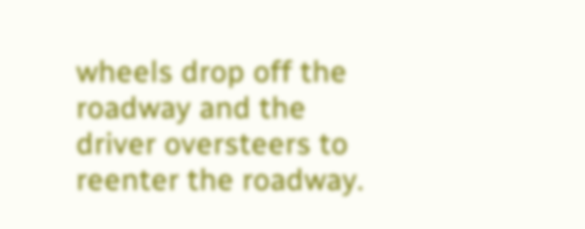wheels drop off the roadway and the driver oversteers to reenter the roadway.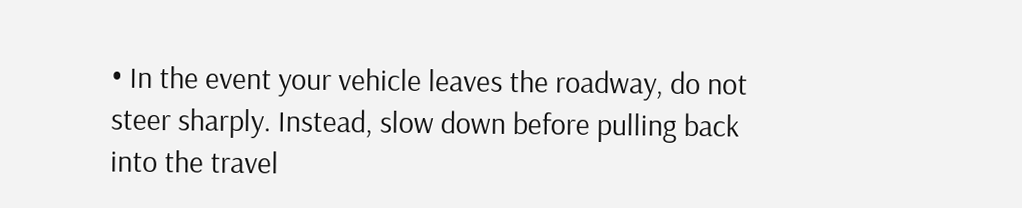• In the event your vehicle leaves the roadway, do not steer sharply. Instead, slow down before pulling back into the travel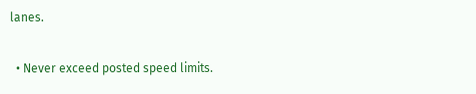lanes.

  • Never exceed posted speed limits.